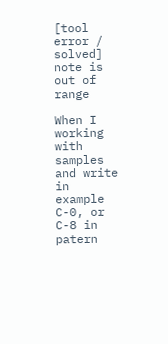[tool error / solved] note is out of range

When I working with samples and write in example C-0, or C-8 in patern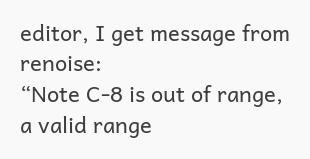editor, I get message from renoise:
“Note C-8 is out of range,
a valid range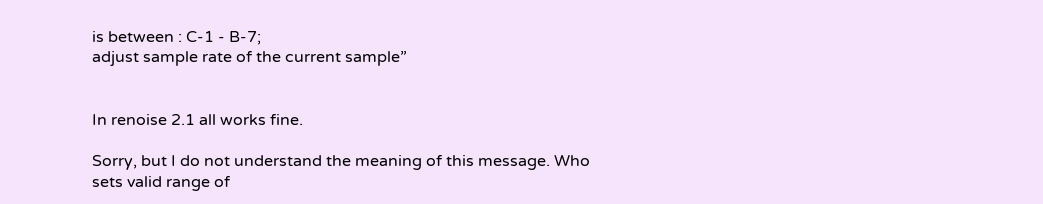is between : C-1 - B-7;
adjust sample rate of the current sample”


In renoise 2.1 all works fine.

Sorry, but I do not understand the meaning of this message. Who sets valid range of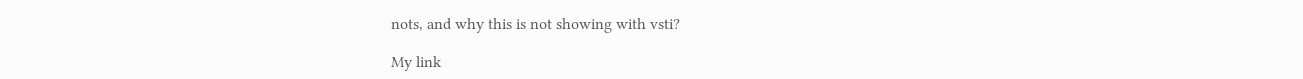nots, and why this is not showing with vsti?

My link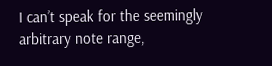I can’t speak for the seemingly arbitrary note range,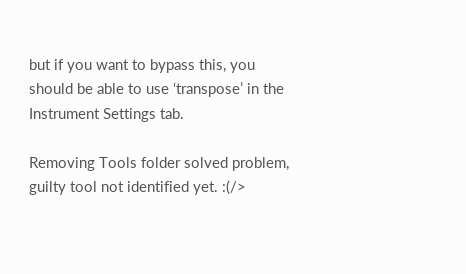but if you want to bypass this, you should be able to use ‘transpose’ in the Instrument Settings tab.

Removing Tools folder solved problem, guilty tool not identified yet. :(/>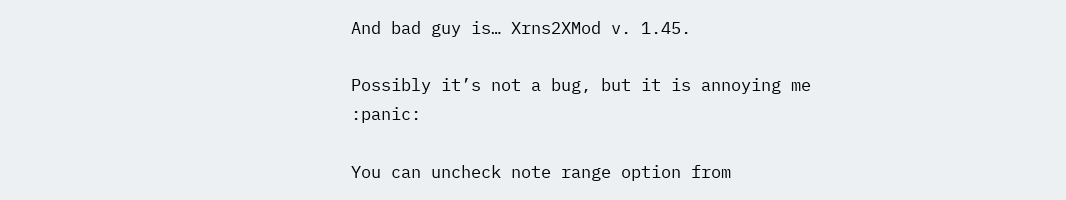And bad guy is… Xrns2XMod v. 1.45.

Possibly it’s not a bug, but it is annoying me :panic:

You can uncheck note range option from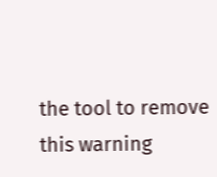the tool to remove this warning